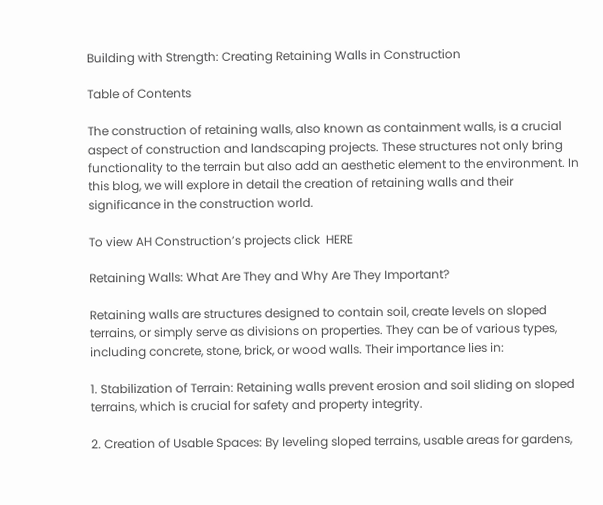Building with Strength: Creating Retaining Walls in Construction

Table of Contents

The construction of retaining walls, also known as containment walls, is a crucial aspect of construction and landscaping projects. These structures not only bring functionality to the terrain but also add an aesthetic element to the environment. In this blog, we will explore in detail the creation of retaining walls and their significance in the construction world.

To view AH Construction’s projects click  HERE

Retaining Walls: What Are They and Why Are They Important?

Retaining walls are structures designed to contain soil, create levels on sloped terrains, or simply serve as divisions on properties. They can be of various types, including concrete, stone, brick, or wood walls. Their importance lies in:

1. Stabilization of Terrain: Retaining walls prevent erosion and soil sliding on sloped terrains, which is crucial for safety and property integrity.

2. Creation of Usable Spaces: By leveling sloped terrains, usable areas for gardens,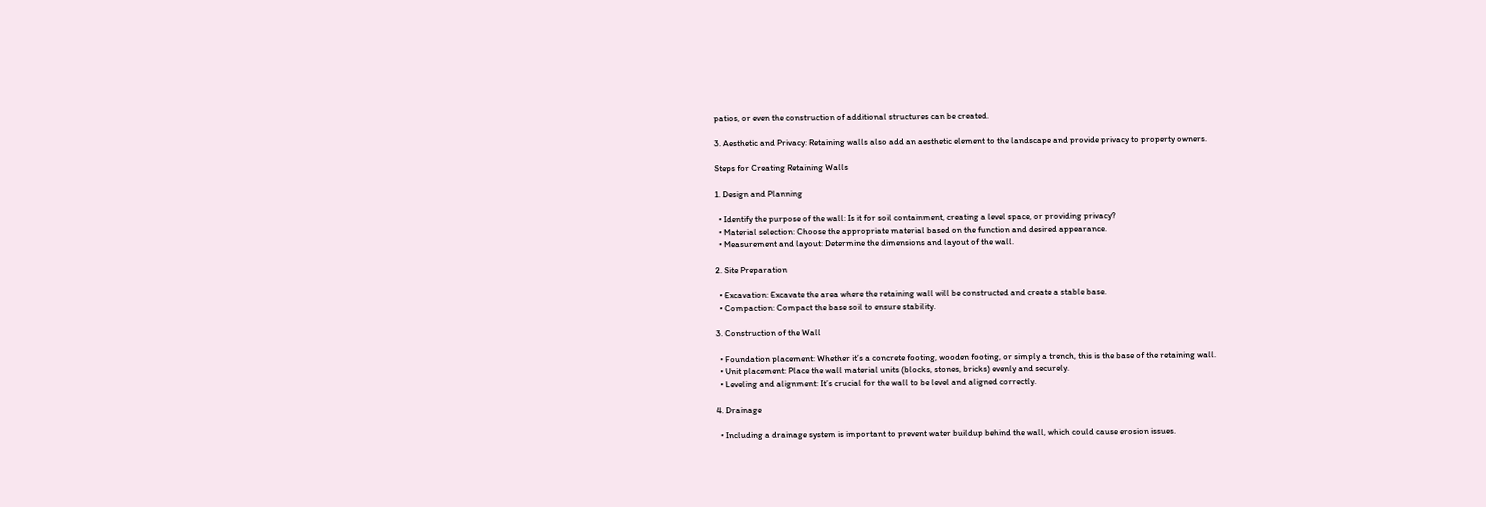patios, or even the construction of additional structures can be created.

3. Aesthetic and Privacy: Retaining walls also add an aesthetic element to the landscape and provide privacy to property owners.

Steps for Creating Retaining Walls

1. Design and Planning

  • Identify the purpose of the wall: Is it for soil containment, creating a level space, or providing privacy?
  • Material selection: Choose the appropriate material based on the function and desired appearance.
  • Measurement and layout: Determine the dimensions and layout of the wall.

2. Site Preparation

  • Excavation: Excavate the area where the retaining wall will be constructed and create a stable base.
  • Compaction: Compact the base soil to ensure stability.

3. Construction of the Wall

  • Foundation placement: Whether it’s a concrete footing, wooden footing, or simply a trench, this is the base of the retaining wall.
  • Unit placement: Place the wall material units (blocks, stones, bricks) evenly and securely.
  • Leveling and alignment: It’s crucial for the wall to be level and aligned correctly.

4. Drainage

  • Including a drainage system is important to prevent water buildup behind the wall, which could cause erosion issues.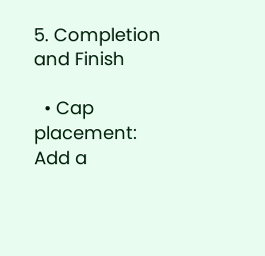5. Completion and Finish

  • Cap placement: Add a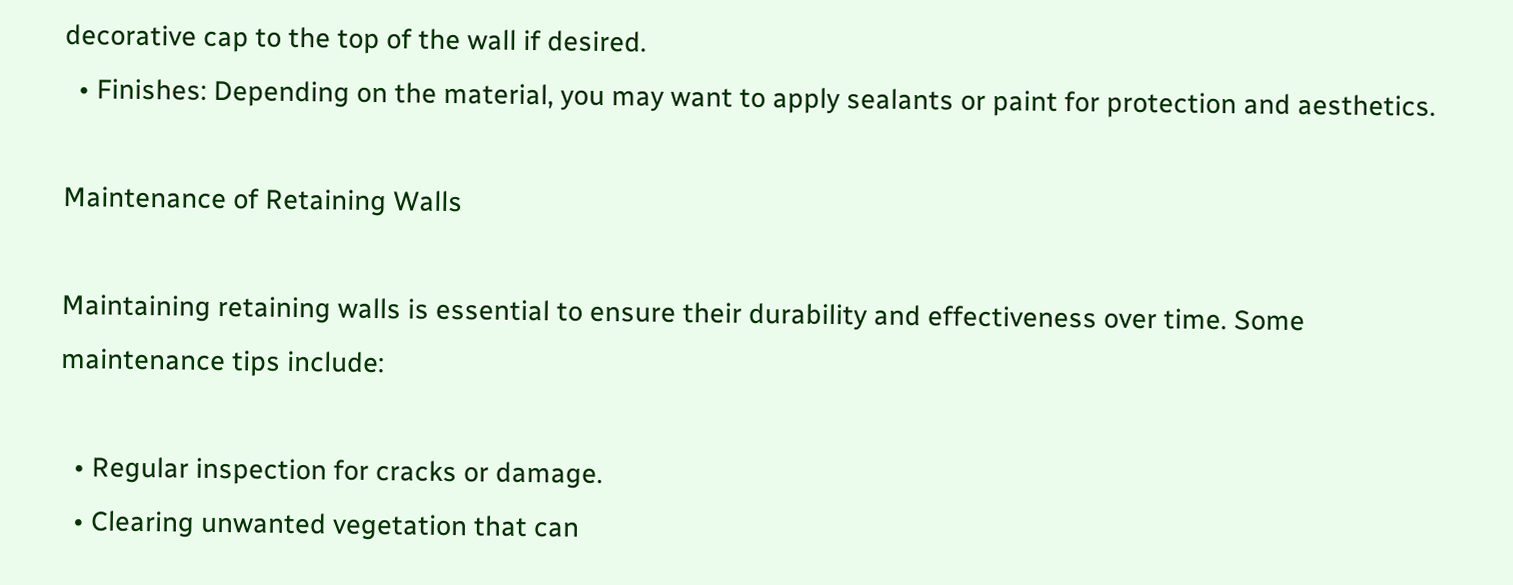decorative cap to the top of the wall if desired.
  • Finishes: Depending on the material, you may want to apply sealants or paint for protection and aesthetics.

Maintenance of Retaining Walls

Maintaining retaining walls is essential to ensure their durability and effectiveness over time. Some maintenance tips include:

  • Regular inspection for cracks or damage.
  • Clearing unwanted vegetation that can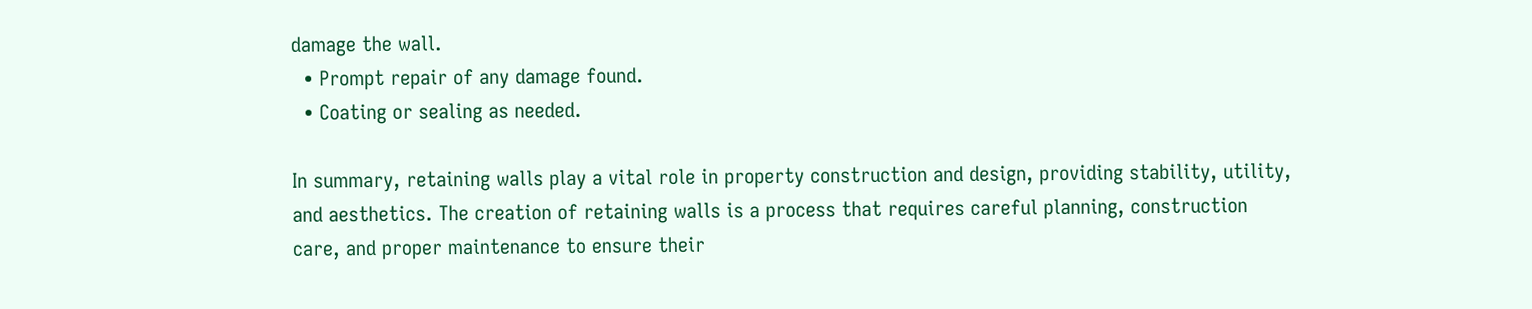damage the wall.
  • Prompt repair of any damage found.
  • Coating or sealing as needed.

In summary, retaining walls play a vital role in property construction and design, providing stability, utility, and aesthetics. The creation of retaining walls is a process that requires careful planning, construction care, and proper maintenance to ensure their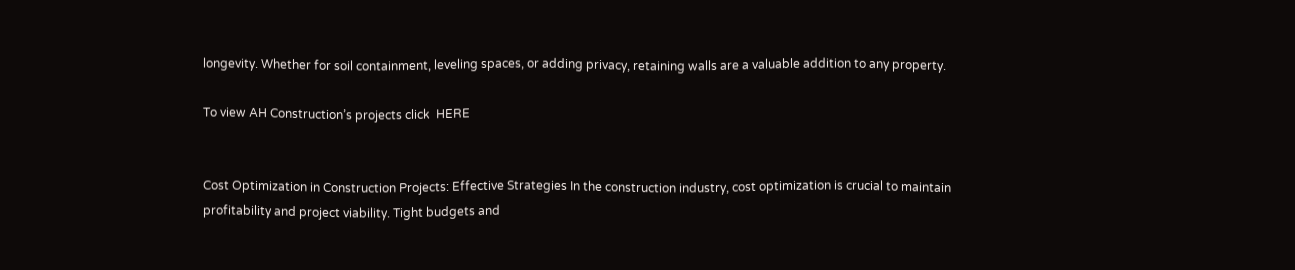longevity. Whether for soil containment, leveling spaces, or adding privacy, retaining walls are a valuable addition to any property.

To view AH Construction’s projects click  HERE


Cost Optimization in Construction Projects: Effective Strategies In the construction industry, cost optimization is crucial to maintain profitability and project viability. Tight budgets and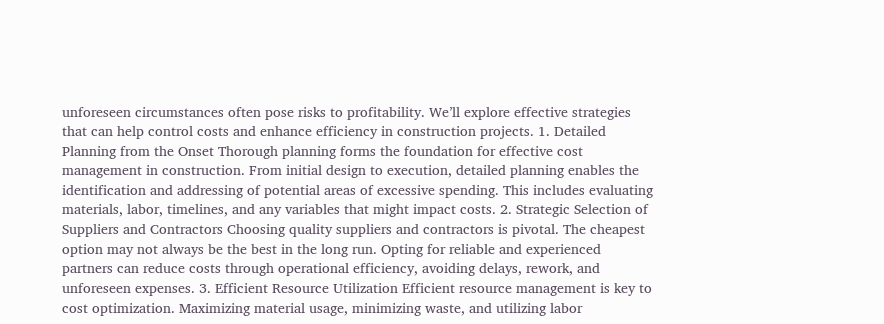unforeseen circumstances often pose risks to profitability. We’ll explore effective strategies that can help control costs and enhance efficiency in construction projects. 1. Detailed Planning from the Onset Thorough planning forms the foundation for effective cost management in construction. From initial design to execution, detailed planning enables the identification and addressing of potential areas of excessive spending. This includes evaluating materials, labor, timelines, and any variables that might impact costs. 2. Strategic Selection of Suppliers and Contractors Choosing quality suppliers and contractors is pivotal. The cheapest option may not always be the best in the long run. Opting for reliable and experienced partners can reduce costs through operational efficiency, avoiding delays, rework, and unforeseen expenses. 3. Efficient Resource Utilization Efficient resource management is key to cost optimization. Maximizing material usage, minimizing waste, and utilizing labor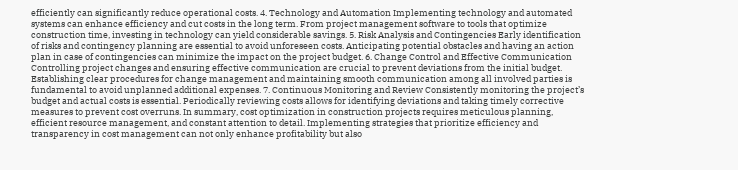efficiently can significantly reduce operational costs. 4. Technology and Automation Implementing technology and automated systems can enhance efficiency and cut costs in the long term. From project management software to tools that optimize construction time, investing in technology can yield considerable savings. 5. Risk Analysis and Contingencies Early identification of risks and contingency planning are essential to avoid unforeseen costs. Anticipating potential obstacles and having an action plan in case of contingencies can minimize the impact on the project budget. 6. Change Control and Effective Communication Controlling project changes and ensuring effective communication are crucial to prevent deviations from the initial budget. Establishing clear procedures for change management and maintaining smooth communication among all involved parties is fundamental to avoid unplanned additional expenses. 7. Continuous Monitoring and Review Consistently monitoring the project’s budget and actual costs is essential. Periodically reviewing costs allows for identifying deviations and taking timely corrective measures to prevent cost overruns. In summary, cost optimization in construction projects requires meticulous planning, efficient resource management, and constant attention to detail. Implementing strategies that prioritize efficiency and transparency in cost management can not only enhance profitability but also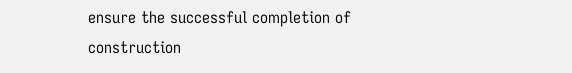ensure the successful completion of construction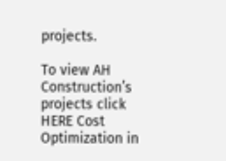projects.

To view AH Construction’s projects click  HERE Cost Optimization in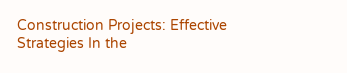Construction Projects: Effective Strategies In the